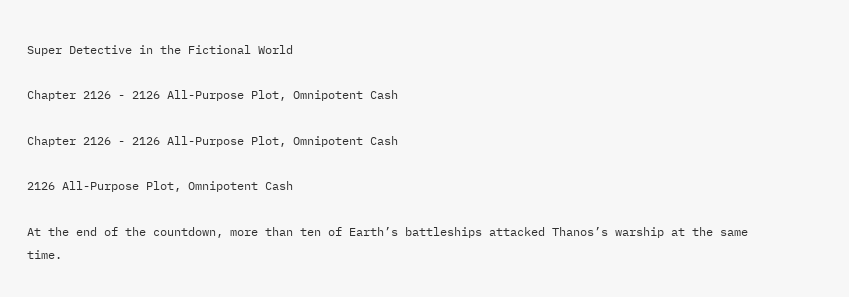Super Detective in the Fictional World

Chapter 2126 - 2126 All-Purpose Plot, Omnipotent Cash

Chapter 2126 - 2126 All-Purpose Plot, Omnipotent Cash

2126 All-Purpose Plot, Omnipotent Cash

At the end of the countdown, more than ten of Earth’s battleships attacked Thanos’s warship at the same time.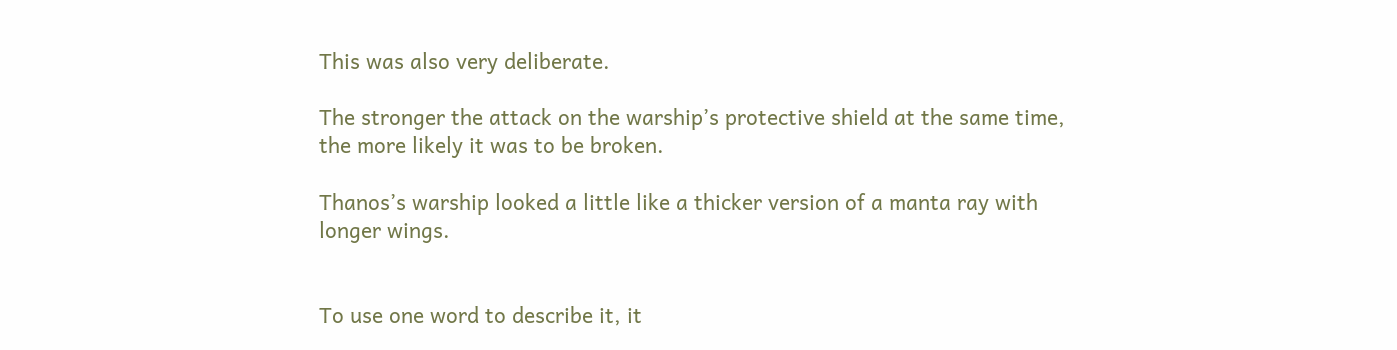This was also very deliberate.

The stronger the attack on the warship’s protective shield at the same time, the more likely it was to be broken.

Thanos’s warship looked a little like a thicker version of a manta ray with longer wings.


To use one word to describe it, it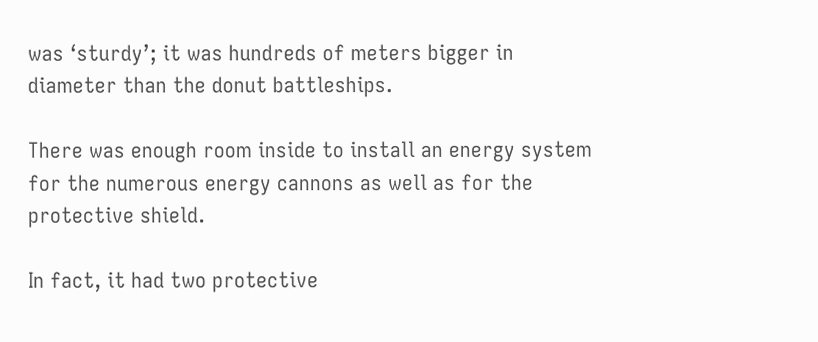was ‘sturdy’; it was hundreds of meters bigger in diameter than the donut battleships.

There was enough room inside to install an energy system for the numerous energy cannons as well as for the protective shield.

In fact, it had two protective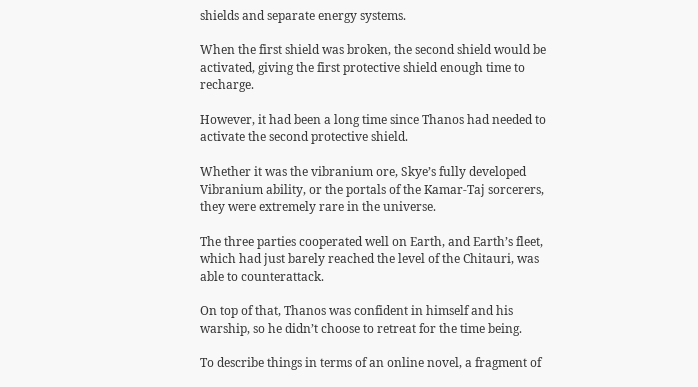shields and separate energy systems.

When the first shield was broken, the second shield would be activated, giving the first protective shield enough time to recharge.

However, it had been a long time since Thanos had needed to activate the second protective shield.

Whether it was the vibranium ore, Skye’s fully developed Vibranium ability, or the portals of the Kamar-Taj sorcerers, they were extremely rare in the universe.

The three parties cooperated well on Earth, and Earth’s fleet, which had just barely reached the level of the Chitauri, was able to counterattack.

On top of that, Thanos was confident in himself and his warship, so he didn’t choose to retreat for the time being.

To describe things in terms of an online novel, a fragment of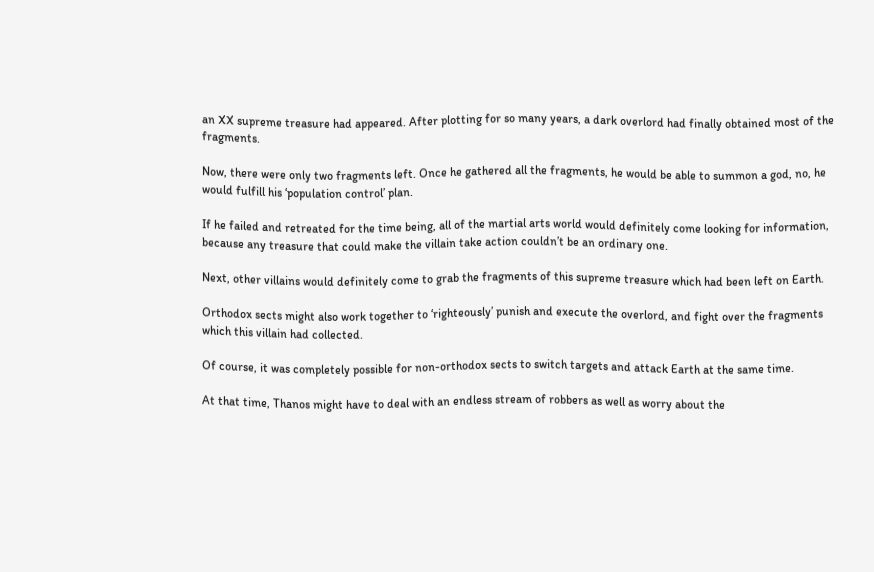an XX supreme treasure had appeared. After plotting for so many years, a dark overlord had finally obtained most of the fragments.

Now, there were only two fragments left. Once he gathered all the fragments, he would be able to summon a god, no, he would fulfill his ‘population control’ plan.

If he failed and retreated for the time being, all of the martial arts world would definitely come looking for information, because any treasure that could make the villain take action couldn’t be an ordinary one.

Next, other villains would definitely come to grab the fragments of this supreme treasure which had been left on Earth.

Orthodox sects might also work together to ‘righteously’ punish and execute the overlord, and fight over the fragments which this villain had collected.

Of course, it was completely possible for non-orthodox sects to switch targets and attack Earth at the same time.

At that time, Thanos might have to deal with an endless stream of robbers as well as worry about the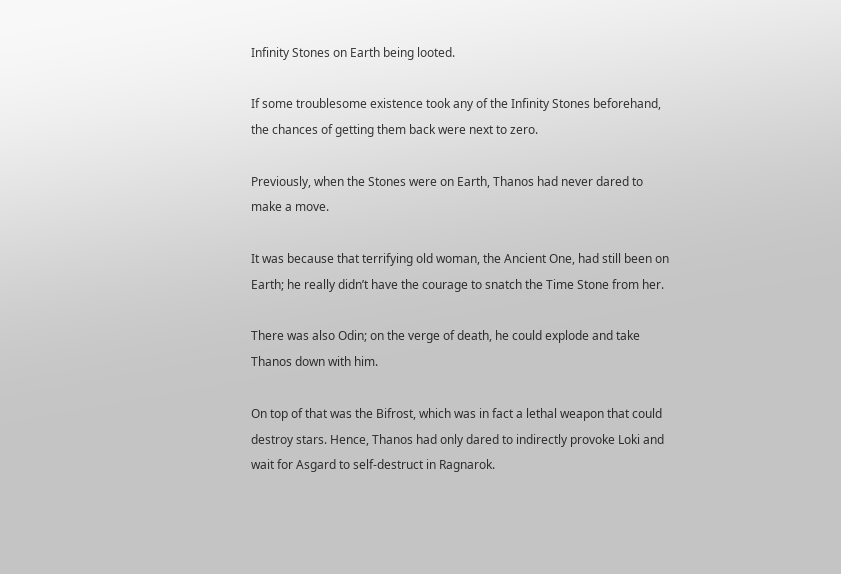Infinity Stones on Earth being looted.

If some troublesome existence took any of the Infinity Stones beforehand, the chances of getting them back were next to zero.

Previously, when the Stones were on Earth, Thanos had never dared to make a move.

It was because that terrifying old woman, the Ancient One, had still been on Earth; he really didn’t have the courage to snatch the Time Stone from her.

There was also Odin; on the verge of death, he could explode and take Thanos down with him.

On top of that was the Bifrost, which was in fact a lethal weapon that could destroy stars. Hence, Thanos had only dared to indirectly provoke Loki and wait for Asgard to self-destruct in Ragnarok.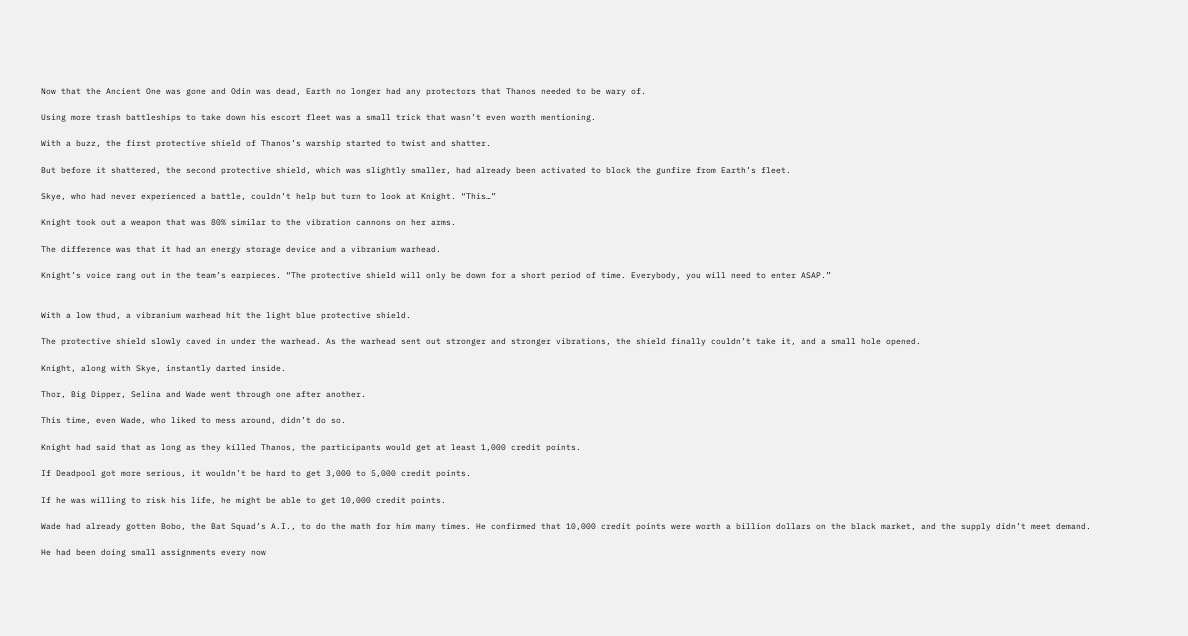Now that the Ancient One was gone and Odin was dead, Earth no longer had any protectors that Thanos needed to be wary of.

Using more trash battleships to take down his escort fleet was a small trick that wasn’t even worth mentioning.

With a buzz, the first protective shield of Thanos’s warship started to twist and shatter.

But before it shattered, the second protective shield, which was slightly smaller, had already been activated to block the gunfire from Earth’s fleet.

Skye, who had never experienced a battle, couldn’t help but turn to look at Knight. “This…”

Knight took out a weapon that was 80% similar to the vibration cannons on her arms.

The difference was that it had an energy storage device and a vibranium warhead.

Knight’s voice rang out in the team’s earpieces. “The protective shield will only be down for a short period of time. Everybody, you will need to enter ASAP.”


With a low thud, a vibranium warhead hit the light blue protective shield.

The protective shield slowly caved in under the warhead. As the warhead sent out stronger and stronger vibrations, the shield finally couldn’t take it, and a small hole opened.

Knight, along with Skye, instantly darted inside.

Thor, Big Dipper, Selina and Wade went through one after another.

This time, even Wade, who liked to mess around, didn’t do so.

Knight had said that as long as they killed Thanos, the participants would get at least 1,000 credit points.

If Deadpool got more serious, it wouldn’t be hard to get 3,000 to 5,000 credit points.

If he was willing to risk his life, he might be able to get 10,000 credit points.

Wade had already gotten Bobo, the Bat Squad’s A.I., to do the math for him many times. He confirmed that 10,000 credit points were worth a billion dollars on the black market, and the supply didn’t meet demand.

He had been doing small assignments every now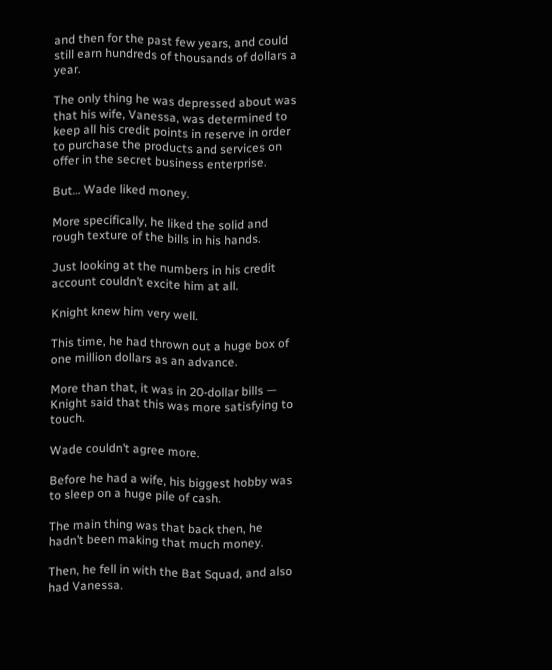and then for the past few years, and could still earn hundreds of thousands of dollars a year.

The only thing he was depressed about was that his wife, Vanessa, was determined to keep all his credit points in reserve in order to purchase the products and services on offer in the secret business enterprise.

But… Wade liked money.

More specifically, he liked the solid and rough texture of the bills in his hands.

Just looking at the numbers in his credit account couldn’t excite him at all.

Knight knew him very well.

This time, he had thrown out a huge box of one million dollars as an advance.

More than that, it was in 20-dollar bills — Knight said that this was more satisfying to touch.

Wade couldn’t agree more.

Before he had a wife, his biggest hobby was to sleep on a huge pile of cash.

The main thing was that back then, he hadn’t been making that much money.

Then, he fell in with the Bat Squad, and also had Vanessa.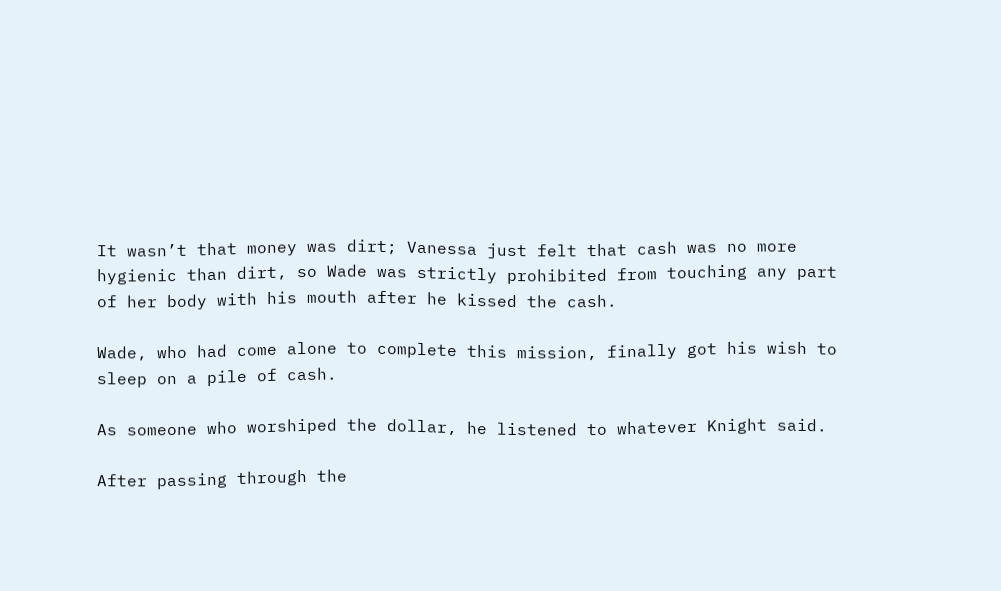It wasn’t that money was dirt; Vanessa just felt that cash was no more hygienic than dirt, so Wade was strictly prohibited from touching any part of her body with his mouth after he kissed the cash.

Wade, who had come alone to complete this mission, finally got his wish to sleep on a pile of cash.

As someone who worshiped the dollar, he listened to whatever Knight said.

After passing through the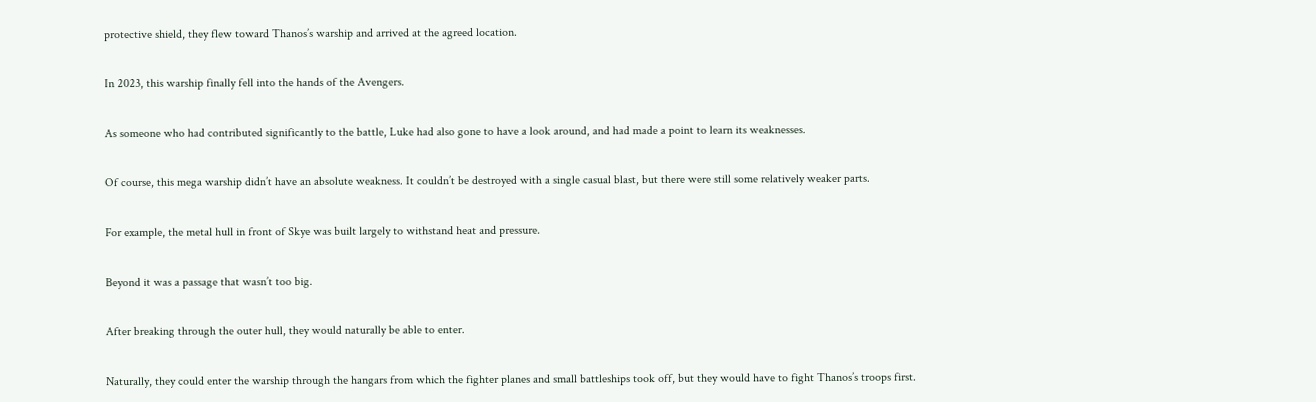protective shield, they flew toward Thanos’s warship and arrived at the agreed location.

In 2023, this warship finally fell into the hands of the Avengers.

As someone who had contributed significantly to the battle, Luke had also gone to have a look around, and had made a point to learn its weaknesses.

Of course, this mega warship didn’t have an absolute weakness. It couldn’t be destroyed with a single casual blast, but there were still some relatively weaker parts.

For example, the metal hull in front of Skye was built largely to withstand heat and pressure.

Beyond it was a passage that wasn’t too big.

After breaking through the outer hull, they would naturally be able to enter.

Naturally, they could enter the warship through the hangars from which the fighter planes and small battleships took off, but they would have to fight Thanos’s troops first.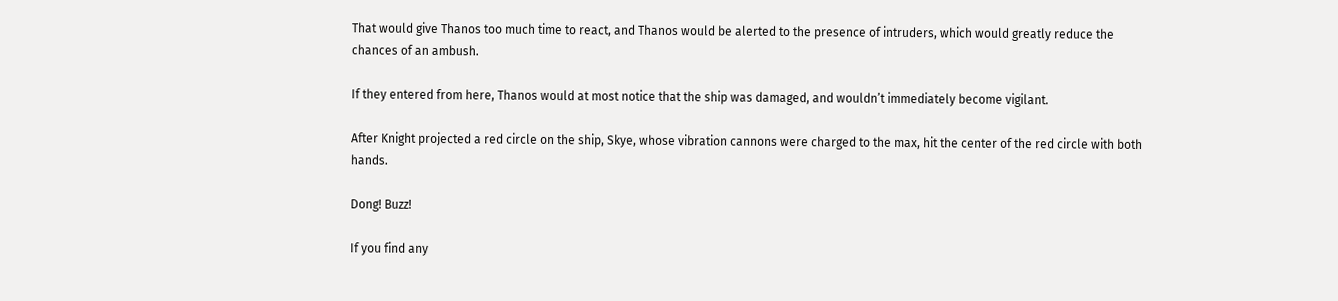That would give Thanos too much time to react, and Thanos would be alerted to the presence of intruders, which would greatly reduce the chances of an ambush.

If they entered from here, Thanos would at most notice that the ship was damaged, and wouldn’t immediately become vigilant.

After Knight projected a red circle on the ship, Skye, whose vibration cannons were charged to the max, hit the center of the red circle with both hands.

Dong! Buzz!

If you find any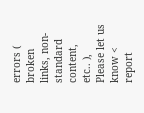errors ( broken links, non-standard content, etc.. ), Please let us know < report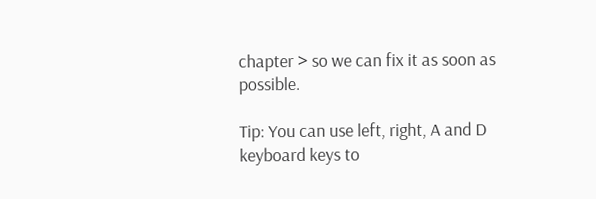chapter > so we can fix it as soon as possible.

Tip: You can use left, right, A and D keyboard keys to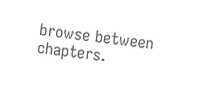browse between chapters.